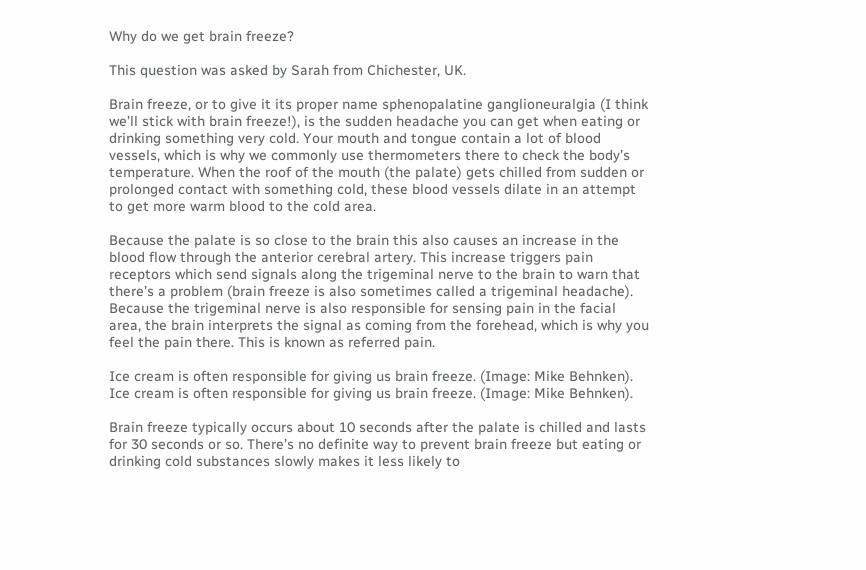Why do we get brain freeze?

This question was asked by Sarah from Chichester, UK.

Brain freeze, or to give it its proper name sphenopalatine ganglioneuralgia (I think we’ll stick with brain freeze!), is the sudden headache you can get when eating or drinking something very cold. Your mouth and tongue contain a lot of blood vessels, which is why we commonly use thermometers there to check the body’s temperature. When the roof of the mouth (the palate) gets chilled from sudden or prolonged contact with something cold, these blood vessels dilate in an attempt to get more warm blood to the cold area.

Because the palate is so close to the brain this also causes an increase in the blood flow through the anterior cerebral artery. This increase triggers pain receptors which send signals along the trigeminal nerve to the brain to warn that there’s a problem (brain freeze is also sometimes called a trigeminal headache). Because the trigeminal nerve is also responsible for sensing pain in the facial area, the brain interprets the signal as coming from the forehead, which is why you feel the pain there. This is known as referred pain.

Ice cream is often responsible for giving us brain freeze. (Image: Mike Behnken).
Ice cream is often responsible for giving us brain freeze. (Image: Mike Behnken).

Brain freeze typically occurs about 10 seconds after the palate is chilled and lasts for 30 seconds or so. There’s no definite way to prevent brain freeze but eating or drinking cold substances slowly makes it less likely to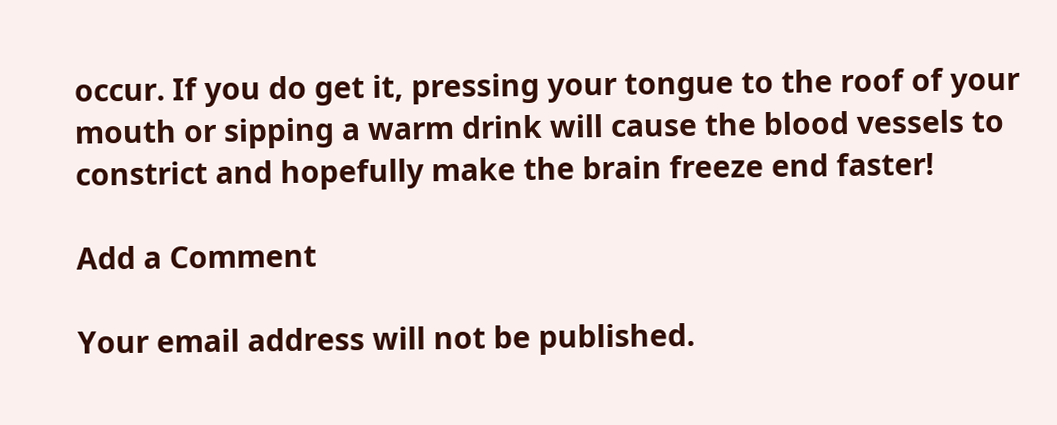occur. If you do get it, pressing your tongue to the roof of your mouth or sipping a warm drink will cause the blood vessels to constrict and hopefully make the brain freeze end faster!

Add a Comment

Your email address will not be published.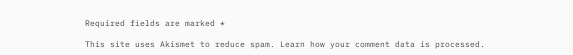Required fields are marked *

This site uses Akismet to reduce spam. Learn how your comment data is processed.